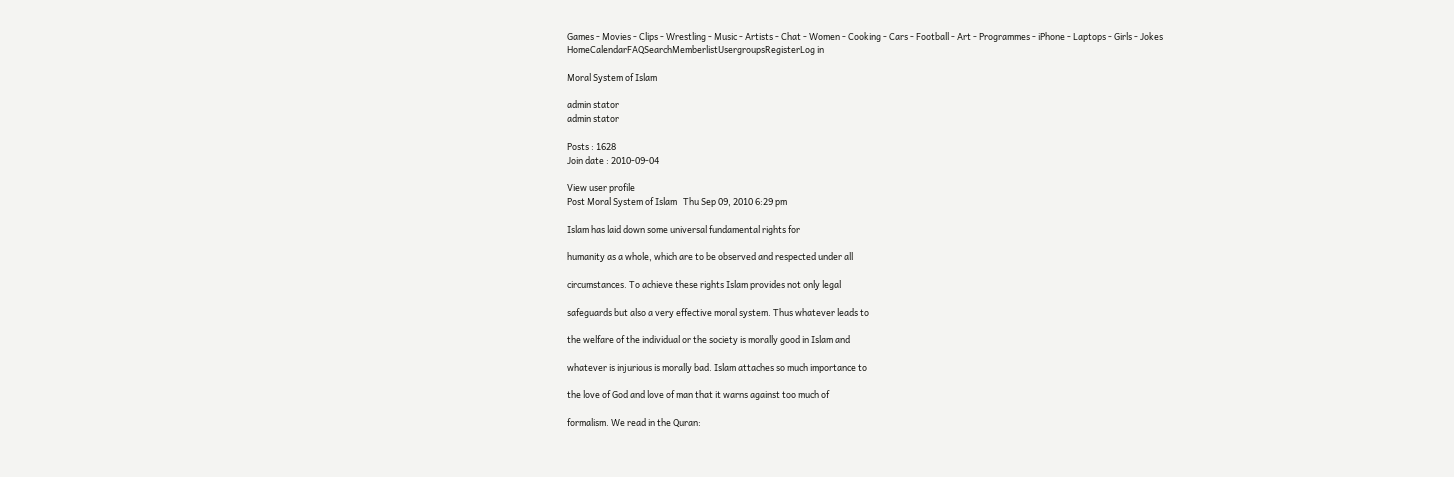Games - Movies - Clips - Wrestling - Music - Artists - Chat - Women - Cooking - Cars - Football - Art - Programmes - iPhone - Laptops - Girls - Jokes
HomeCalendarFAQSearchMemberlistUsergroupsRegisterLog in

Moral System of Islam

admin stator
admin stator

Posts : 1628
Join date : 2010-09-04

View user profile
Post Moral System of Islam   Thu Sep 09, 2010 6:29 pm

Islam has laid down some universal fundamental rights for

humanity as a whole, which are to be observed and respected under all

circumstances. To achieve these rights Islam provides not only legal

safeguards but also a very effective moral system. Thus whatever leads to

the welfare of the individual or the society is morally good in Islam and

whatever is injurious is morally bad. Islam attaches so much importance to

the love of God and love of man that it warns against too much of

formalism. We read in the Quran: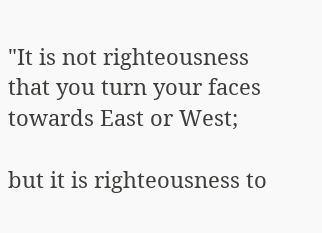"It is not righteousness that you turn your faces towards East or West;

but it is righteousness to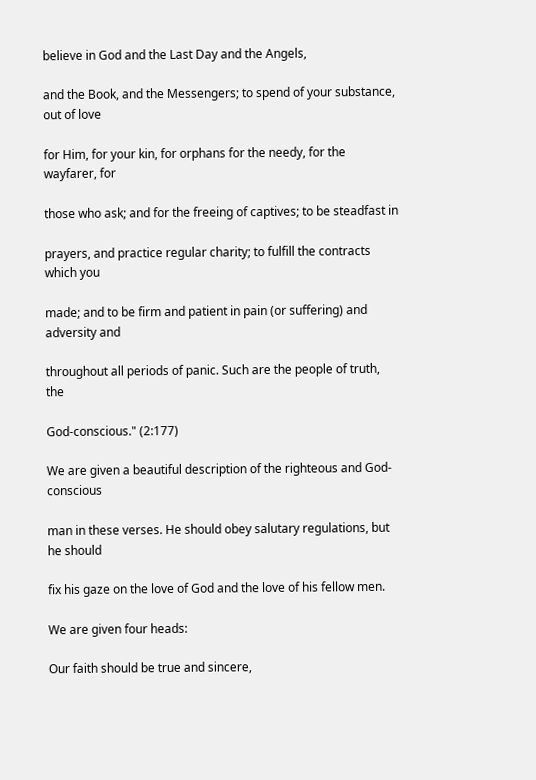believe in God and the Last Day and the Angels,

and the Book, and the Messengers; to spend of your substance, out of love

for Him, for your kin, for orphans for the needy, for the wayfarer, for

those who ask; and for the freeing of captives; to be steadfast in

prayers, and practice regular charity; to fulfill the contracts which you

made; and to be firm and patient in pain (or suffering) and adversity and

throughout all periods of panic. Such are the people of truth, the

God-conscious." (2:177)

We are given a beautiful description of the righteous and God-conscious

man in these verses. He should obey salutary regulations, but he should

fix his gaze on the love of God and the love of his fellow men.

We are given four heads:

Our faith should be true and sincere,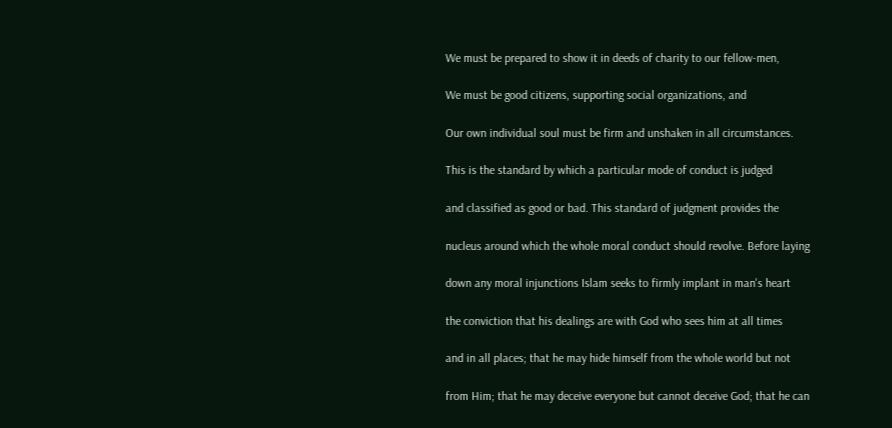We must be prepared to show it in deeds of charity to our fellow-men,

We must be good citizens, supporting social organizations, and

Our own individual soul must be firm and unshaken in all circumstances.

This is the standard by which a particular mode of conduct is judged

and classified as good or bad. This standard of judgment provides the

nucleus around which the whole moral conduct should revolve. Before laying

down any moral injunctions Islam seeks to firmly implant in man's heart

the conviction that his dealings are with God who sees him at all times

and in all places; that he may hide himself from the whole world but not

from Him; that he may deceive everyone but cannot deceive God; that he can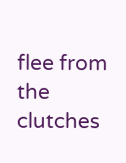flee from the clutches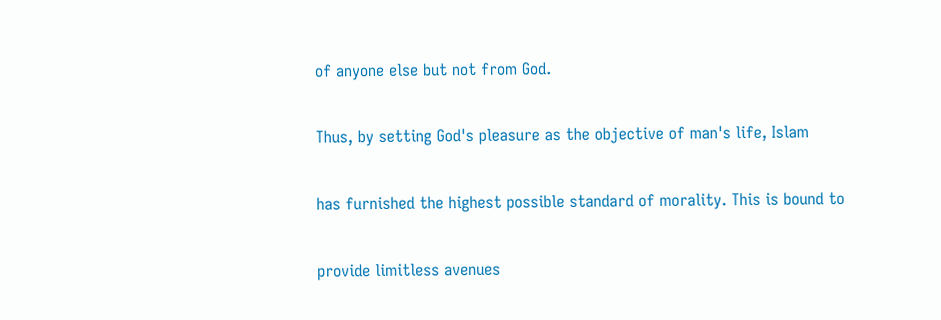of anyone else but not from God.

Thus, by setting God's pleasure as the objective of man's life, Islam

has furnished the highest possible standard of morality. This is bound to

provide limitless avenues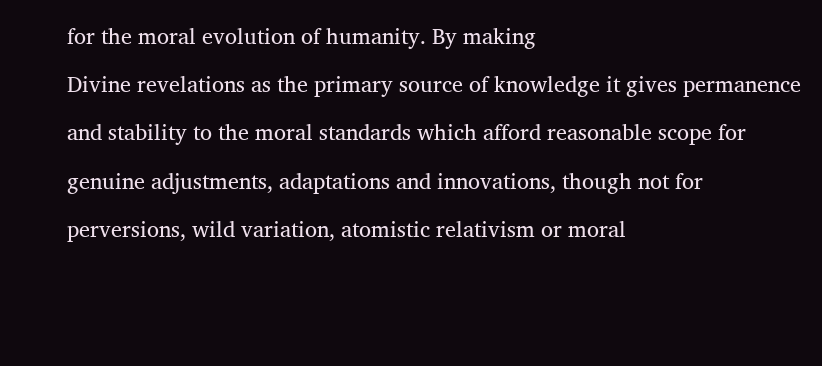for the moral evolution of humanity. By making

Divine revelations as the primary source of knowledge it gives permanence

and stability to the moral standards which afford reasonable scope for

genuine adjustments, adaptations and innovations, though not for

perversions, wild variation, atomistic relativism or moral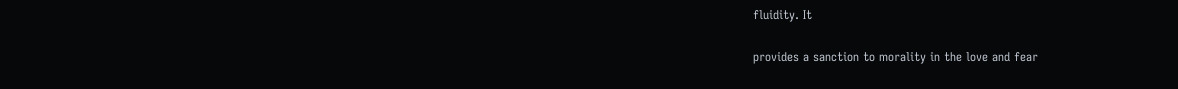fluidity. It

provides a sanction to morality in the love and fear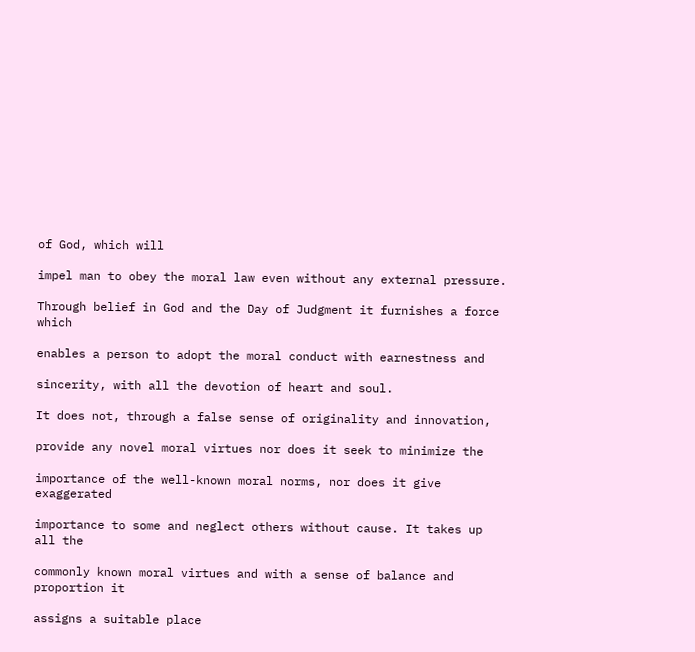of God, which will

impel man to obey the moral law even without any external pressure.

Through belief in God and the Day of Judgment it furnishes a force which

enables a person to adopt the moral conduct with earnestness and

sincerity, with all the devotion of heart and soul.

It does not, through a false sense of originality and innovation,

provide any novel moral virtues nor does it seek to minimize the

importance of the well-known moral norms, nor does it give exaggerated

importance to some and neglect others without cause. It takes up all the

commonly known moral virtues and with a sense of balance and proportion it

assigns a suitable place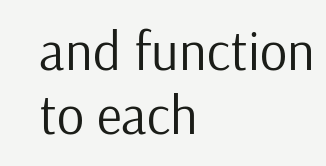and function to each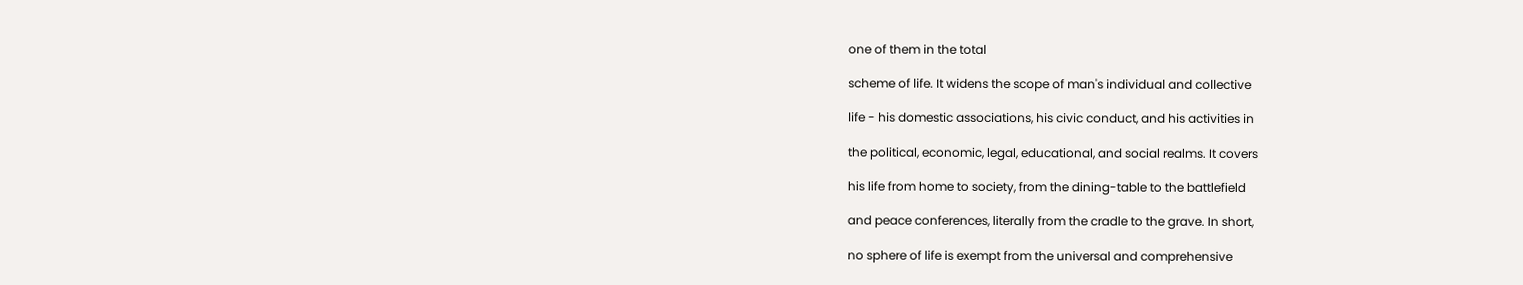one of them in the total

scheme of life. It widens the scope of man's individual and collective

life - his domestic associations, his civic conduct, and his activities in

the political, economic, legal, educational, and social realms. It covers

his life from home to society, from the dining-table to the battlefield

and peace conferences, literally from the cradle to the grave. In short,

no sphere of life is exempt from the universal and comprehensive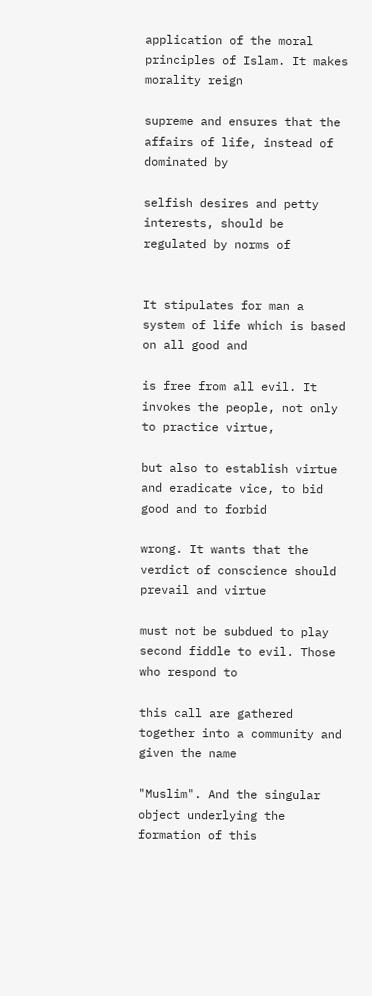application of the moral principles of Islam. It makes morality reign

supreme and ensures that the affairs of life, instead of dominated by

selfish desires and petty interests, should be regulated by norms of


It stipulates for man a system of life which is based on all good and

is free from all evil. It invokes the people, not only to practice virtue,

but also to establish virtue and eradicate vice, to bid good and to forbid

wrong. It wants that the verdict of conscience should prevail and virtue

must not be subdued to play second fiddle to evil. Those who respond to

this call are gathered together into a community and given the name

"Muslim". And the singular object underlying the formation of this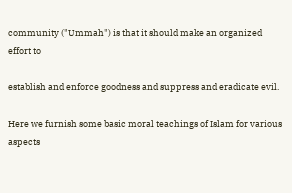community ("Ummah") is that it should make an organized effort to

establish and enforce goodness and suppress and eradicate evil.

Here we furnish some basic moral teachings of Islam for various aspects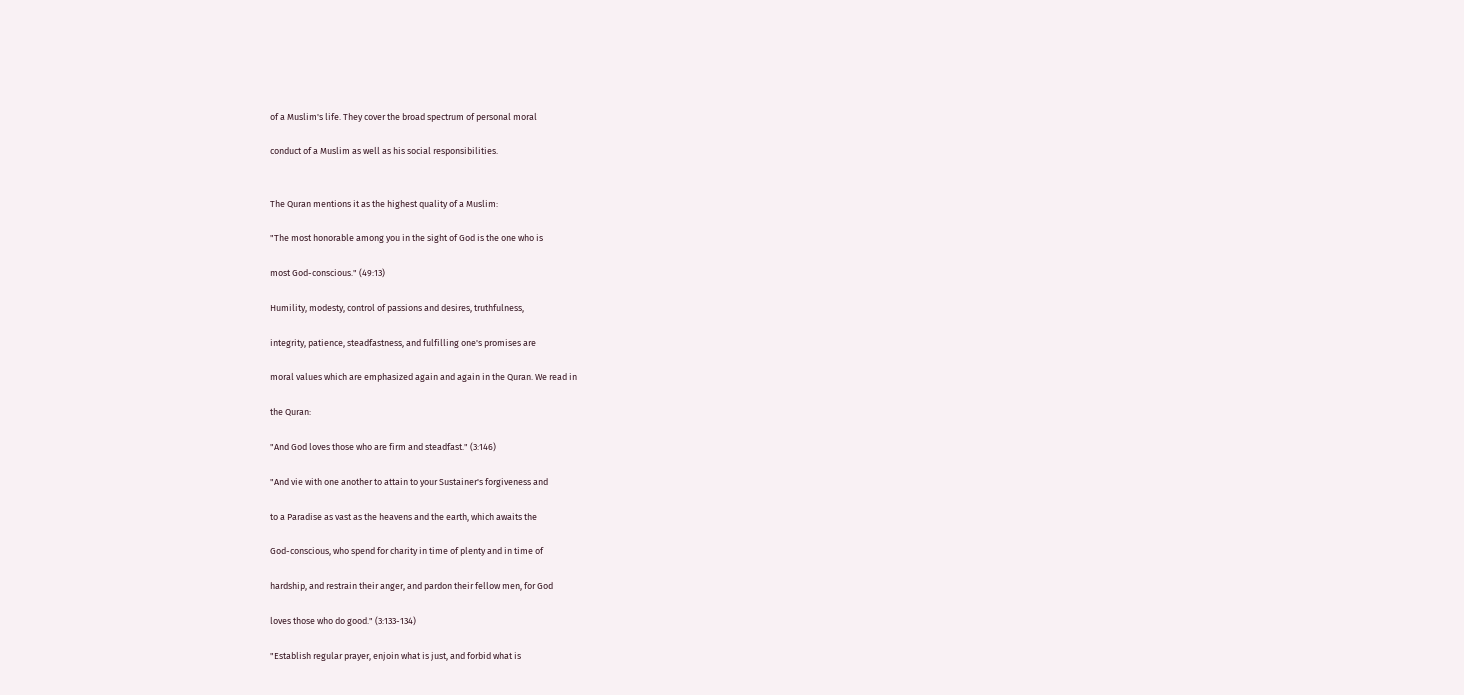of a Muslim's life. They cover the broad spectrum of personal moral

conduct of a Muslim as well as his social responsibilities.


The Quran mentions it as the highest quality of a Muslim:

"The most honorable among you in the sight of God is the one who is

most God-conscious." (49:13)

Humility, modesty, control of passions and desires, truthfulness,

integrity, patience, steadfastness, and fulfilling one's promises are

moral values which are emphasized again and again in the Quran. We read in

the Quran:

"And God loves those who are firm and steadfast." (3:146)

"And vie with one another to attain to your Sustainer's forgiveness and

to a Paradise as vast as the heavens and the earth, which awaits the

God-conscious, who spend for charity in time of plenty and in time of

hardship, and restrain their anger, and pardon their fellow men, for God

loves those who do good." (3:133-134)

"Establish regular prayer, enjoin what is just, and forbid what is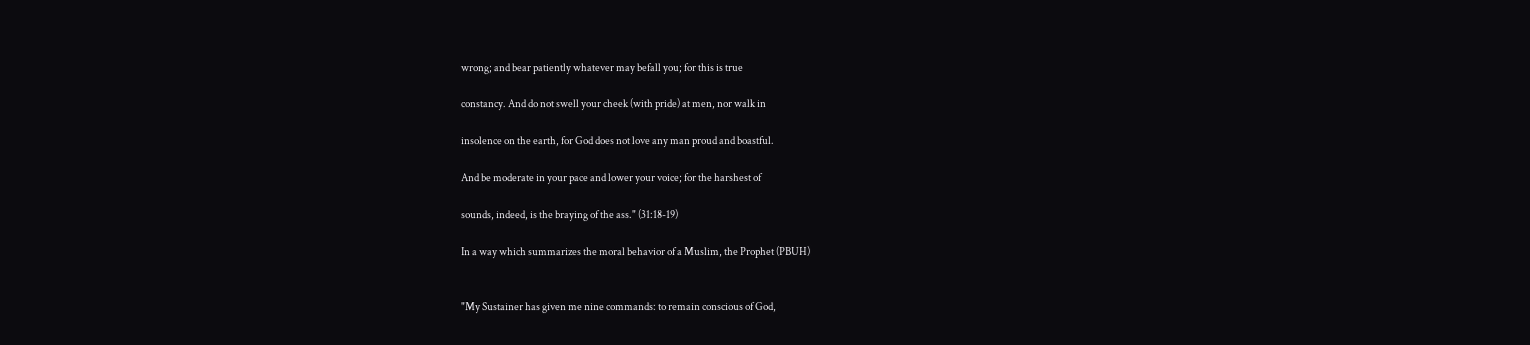wrong; and bear patiently whatever may befall you; for this is true

constancy. And do not swell your cheek (with pride) at men, nor walk in

insolence on the earth, for God does not love any man proud and boastful.

And be moderate in your pace and lower your voice; for the harshest of

sounds, indeed, is the braying of the ass." (31:18-19)

In a way which summarizes the moral behavior of a Muslim, the Prophet (PBUH)


"My Sustainer has given me nine commands: to remain conscious of God,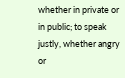whether in private or in public; to speak justly, whether angry or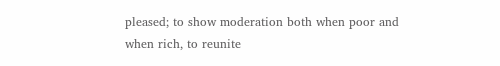pleased; to show moderation both when poor and when rich, to reunite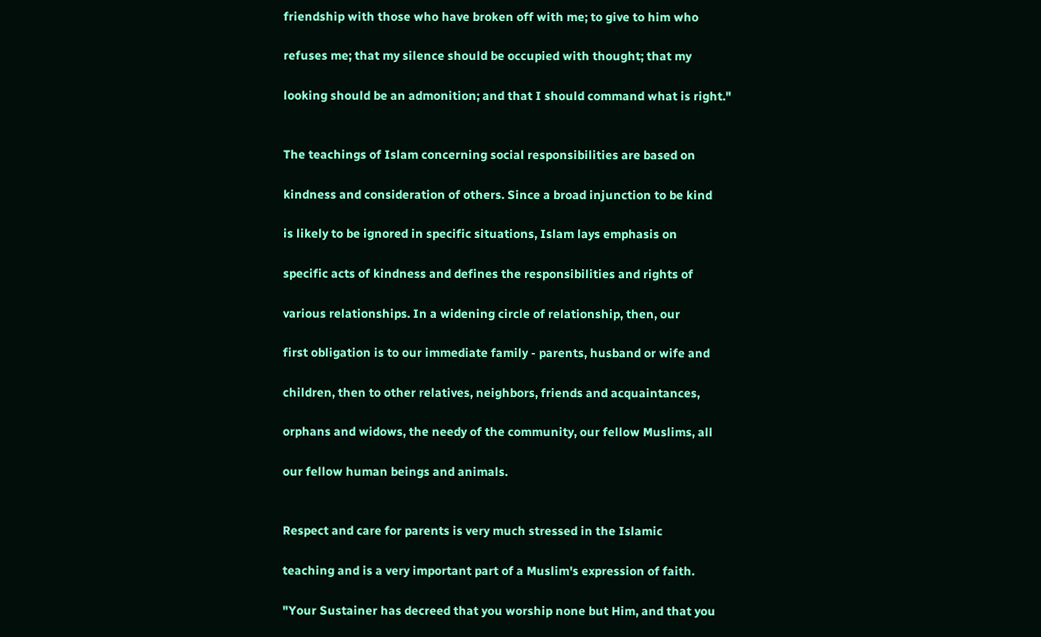friendship with those who have broken off with me; to give to him who

refuses me; that my silence should be occupied with thought; that my

looking should be an admonition; and that I should command what is right."


The teachings of Islam concerning social responsibilities are based on

kindness and consideration of others. Since a broad injunction to be kind

is likely to be ignored in specific situations, Islam lays emphasis on

specific acts of kindness and defines the responsibilities and rights of

various relationships. In a widening circle of relationship, then, our

first obligation is to our immediate family - parents, husband or wife and

children, then to other relatives, neighbors, friends and acquaintances,

orphans and widows, the needy of the community, our fellow Muslims, all

our fellow human beings and animals.


Respect and care for parents is very much stressed in the Islamic

teaching and is a very important part of a Muslim's expression of faith.

"Your Sustainer has decreed that you worship none but Him, and that you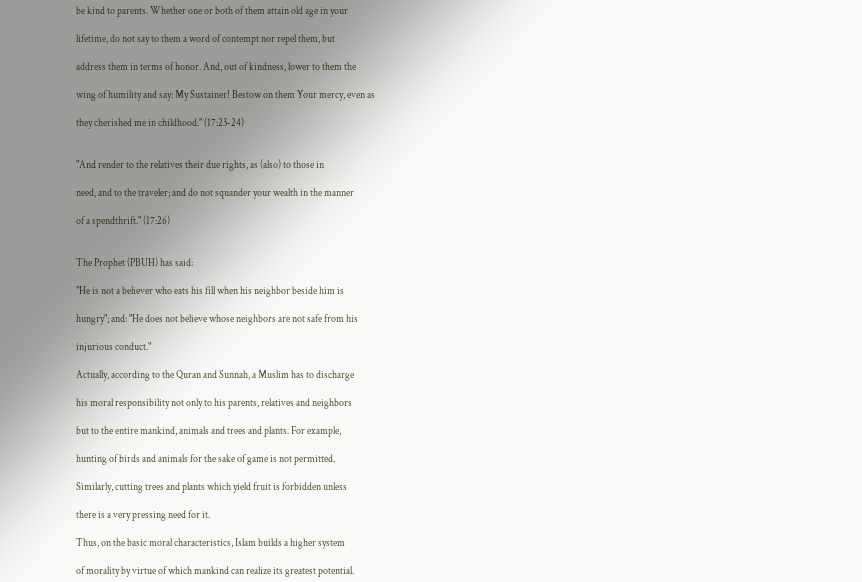be kind to parents. Whether one or both of them attain old age in your

lifetime, do not say to them a word of contempt nor repel them, but

address them in terms of honor. And, out of kindness, lower to them the

wing of humility and say: My Sustainer! Bestow on them Your mercy, even as

they cherished me in childhood." (17:23-24)


"And render to the relatives their due rights, as (also) to those in

need, and to the traveler; and do not squander your wealth in the manner

of a spendthrift." (17:26)


The Prophet (PBUH) has said:

"He is not a believer who eats his fill when his neighbor beside him is

hungry"; and: "He does not believe whose neighbors are not safe from his

injurious conduct."

Actually, according to the Quran and Sunnah, a Muslim has to discharge

his moral responsibility not only to his parents, relatives and neighbors

but to the entire mankind, animals and trees and plants. For example,

hunting of birds and animals for the sake of game is not permitted.

Similarly, cutting trees and plants which yield fruit is forbidden unless

there is a very pressing need for it.

Thus, on the basic moral characteristics, Islam builds a higher system

of morality by virtue of which mankind can realize its greatest potential.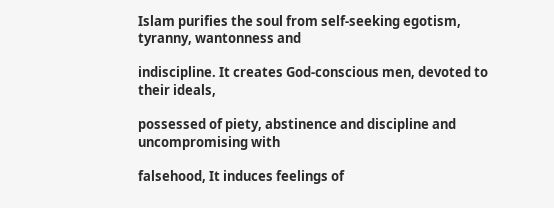Islam purifies the soul from self-seeking egotism, tyranny, wantonness and

indiscipline. It creates God-conscious men, devoted to their ideals,

possessed of piety, abstinence and discipline and uncompromising with

falsehood, It induces feelings of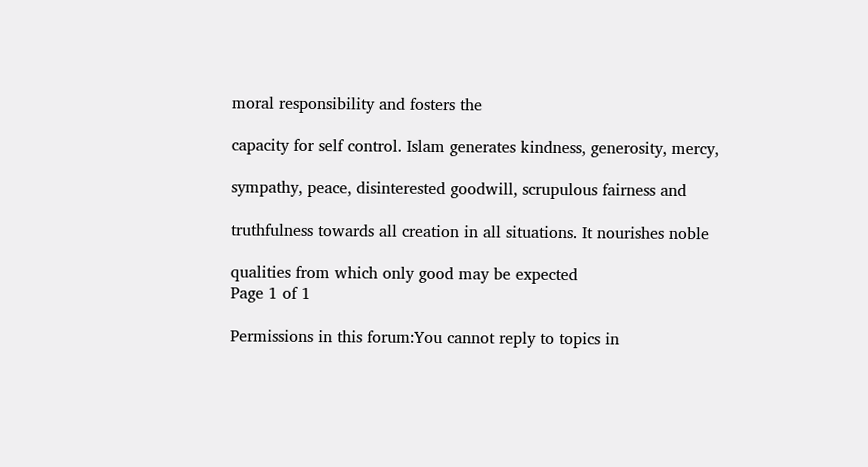moral responsibility and fosters the

capacity for self control. Islam generates kindness, generosity, mercy,

sympathy, peace, disinterested goodwill, scrupulous fairness and

truthfulness towards all creation in all situations. It nourishes noble

qualities from which only good may be expected
Page 1 of 1

Permissions in this forum:You cannot reply to topics in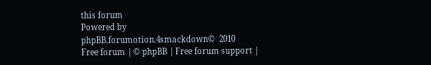this forum
Powered by phpBB.forumotion.4smackdown©  2010
Free forum | © phpBB | Free forum support |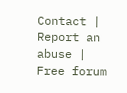Contact | Report an abuse | Free forum